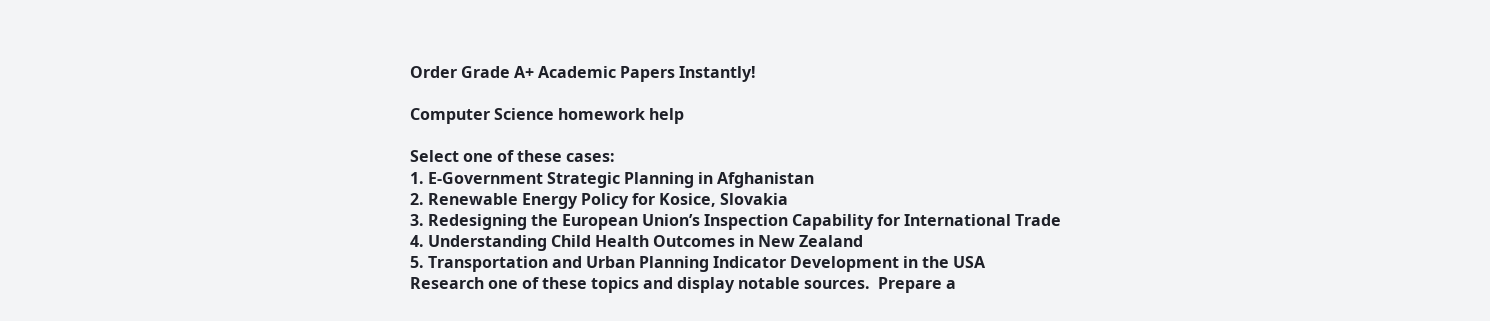Order Grade A+ Academic Papers Instantly!

Computer Science homework help

Select one of these cases:
1. E-Government Strategic Planning in Afghanistan
2. Renewable Energy Policy for Kosice, Slovakia
3. Redesigning the European Union’s Inspection Capability for International Trade
4. Understanding Child Health Outcomes in New Zealand
5. Transportation and Urban Planning Indicator Development in the USA
Research one of these topics and display notable sources.  Prepare a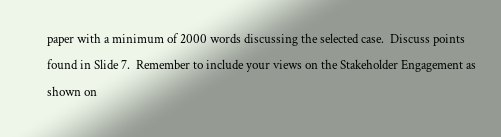paper with a minimum of 2000 words discussing the selected case.  Discuss points found in Slide 7.  Remember to include your views on the Stakeholder Engagement as shown on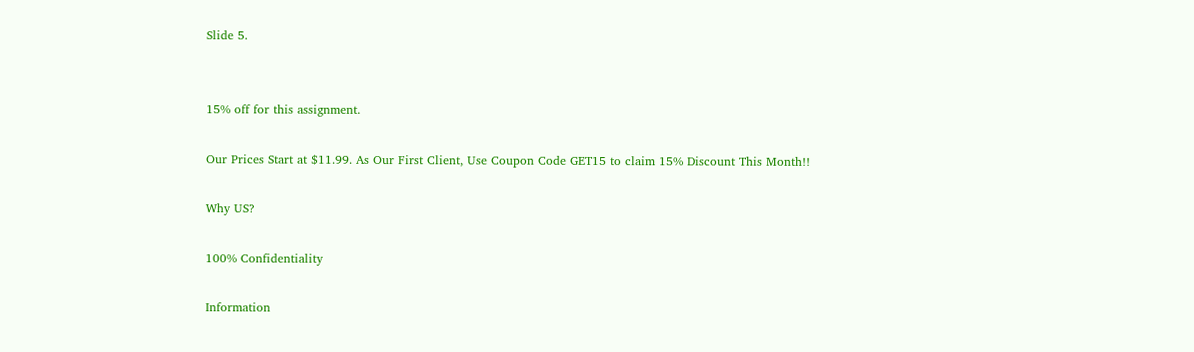Slide 5.


15% off for this assignment.

Our Prices Start at $11.99. As Our First Client, Use Coupon Code GET15 to claim 15% Discount This Month!!

Why US?

100% Confidentiality

Information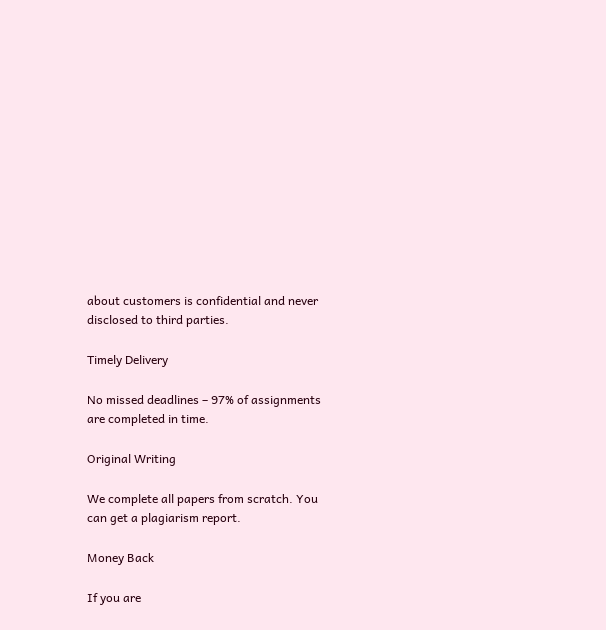about customers is confidential and never disclosed to third parties.

Timely Delivery

No missed deadlines – 97% of assignments are completed in time.

Original Writing

We complete all papers from scratch. You can get a plagiarism report.

Money Back

If you are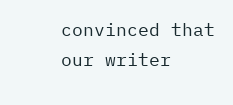convinced that our writer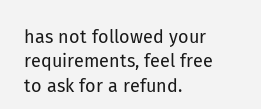has not followed your requirements, feel free to ask for a refund.